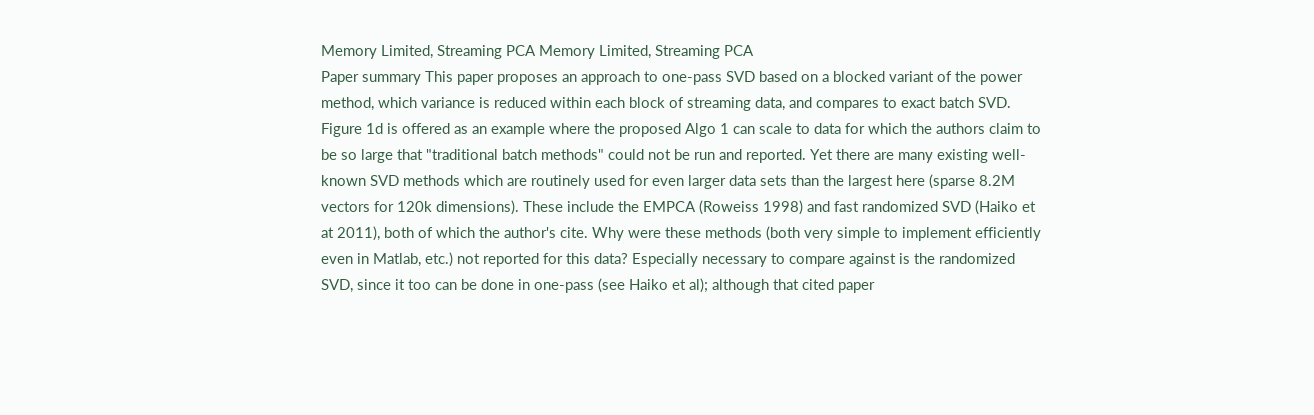Memory Limited, Streaming PCA Memory Limited, Streaming PCA
Paper summary This paper proposes an approach to one-pass SVD based on a blocked variant of the power method, which variance is reduced within each block of streaming data, and compares to exact batch SVD. Figure 1d is offered as an example where the proposed Algo 1 can scale to data for which the authors claim to be so large that "traditional batch methods" could not be run and reported. Yet there are many existing well-known SVD methods which are routinely used for even larger data sets than the largest here (sparse 8.2M vectors for 120k dimensions). These include the EMPCA (Roweiss 1998) and fast randomized SVD (Haiko et at 2011), both of which the author's cite. Why were these methods (both very simple to implement efficiently even in Matlab, etc.) not reported for this data? Especially necessary to compare against is the randomized SVD, since it too can be done in one-pass (see Haiko et al); although that cited paper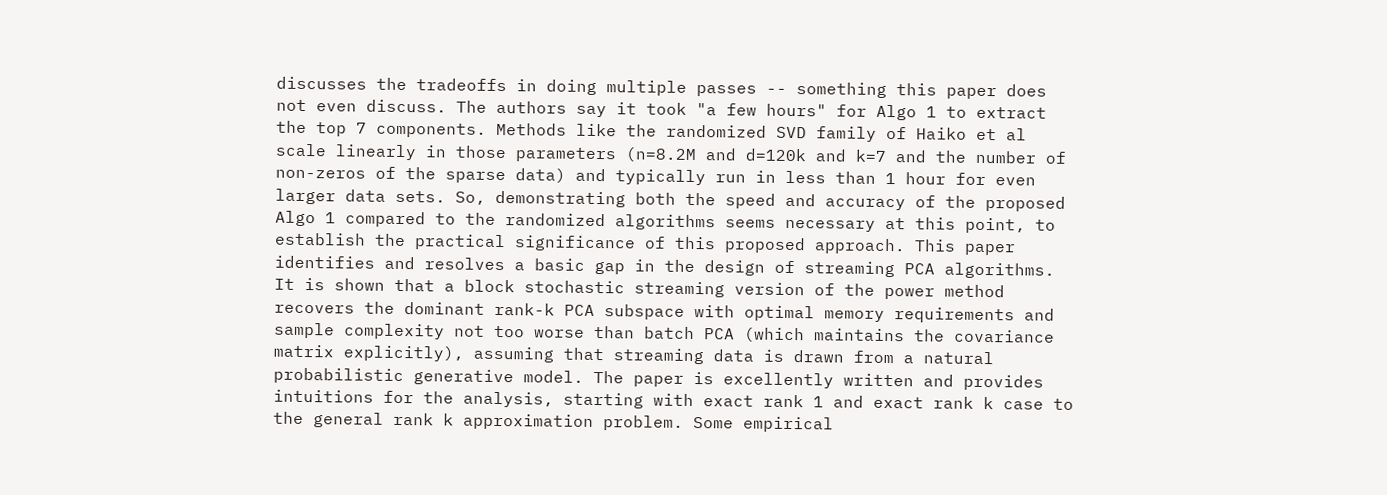discusses the tradeoffs in doing multiple passes -- something this paper does not even discuss. The authors say it took "a few hours" for Algo 1 to extract the top 7 components. Methods like the randomized SVD family of Haiko et al scale linearly in those parameters (n=8.2M and d=120k and k=7 and the number of non-zeros of the sparse data) and typically run in less than 1 hour for even larger data sets. So, demonstrating both the speed and accuracy of the proposed Algo 1 compared to the randomized algorithms seems necessary at this point, to establish the practical significance of this proposed approach. This paper identifies and resolves a basic gap in the design of streaming PCA algorithms. It is shown that a block stochastic streaming version of the power method recovers the dominant rank-k PCA subspace with optimal memory requirements and sample complexity not too worse than batch PCA (which maintains the covariance matrix explicitly), assuming that streaming data is drawn from a natural probabilistic generative model. The paper is excellently written and provides intuitions for the analysis, starting with exact rank 1 and exact rank k case to the general rank k approximation problem. Some empirical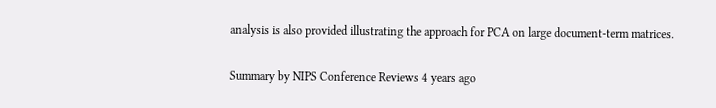analysis is also provided illustrating the approach for PCA on large document-term matrices.

Summary by NIPS Conference Reviews 4 years ago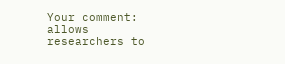Your comment: allows researchers to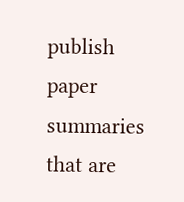publish paper summaries that are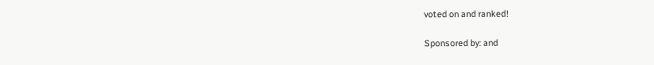voted on and ranked!

Sponsored by: and